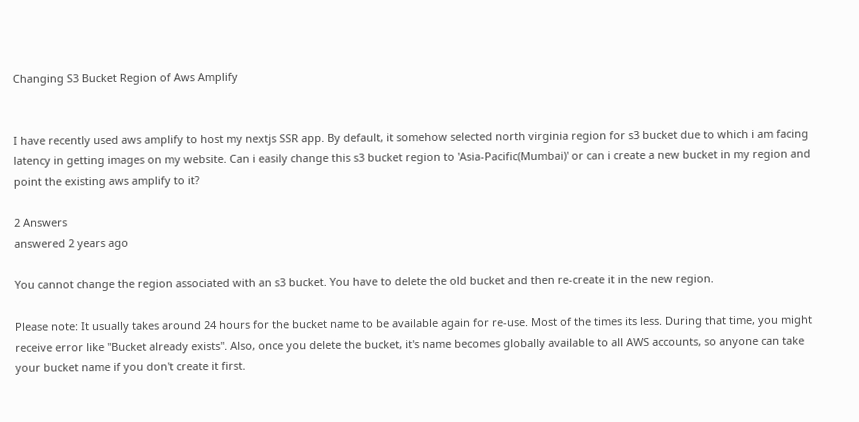Changing S3 Bucket Region of Aws Amplify


I have recently used aws amplify to host my nextjs SSR app. By default, it somehow selected north virginia region for s3 bucket due to which i am facing latency in getting images on my website. Can i easily change this s3 bucket region to 'Asia-Pacific(Mumbai)' or can i create a new bucket in my region and point the existing aws amplify to it?

2 Answers
answered 2 years ago

You cannot change the region associated with an s3 bucket. You have to delete the old bucket and then re-create it in the new region.

Please note: It usually takes around 24 hours for the bucket name to be available again for re-use. Most of the times its less. During that time, you might receive error like "Bucket already exists". Also, once you delete the bucket, it's name becomes globally available to all AWS accounts, so anyone can take your bucket name if you don't create it first.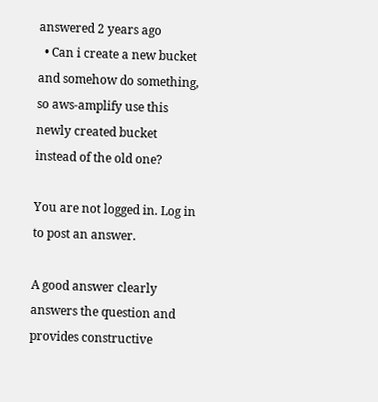answered 2 years ago
  • Can i create a new bucket and somehow do something, so aws-amplify use this newly created bucket instead of the old one?

You are not logged in. Log in to post an answer.

A good answer clearly answers the question and provides constructive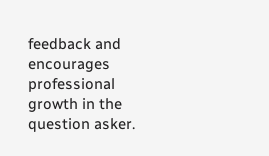feedback and encourages professional growth in the question asker.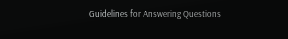Guidelines for Answering Questions